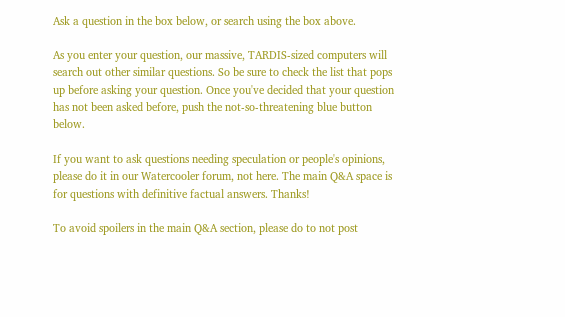Ask a question in the box below, or search using the box above.

As you enter your question, our massive, TARDIS-sized computers will search out other similar questions. So be sure to check the list that pops up before asking your question. Once you've decided that your question has not been asked before, push the not-so-threatening blue button below.

If you want to ask questions needing speculation or people's opinions, please do it in our Watercooler forum, not here. The main Q&A space is for questions with definitive factual answers. Thanks!

To avoid spoilers in the main Q&A section, please do to not post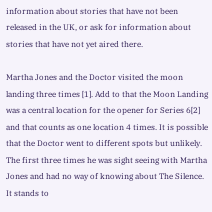information about stories that have not been released in the UK, or ask for information about stories that have not yet aired there.

Martha Jones and the Doctor visited the moon landing three times [1]. Add to that the Moon Landing was a central location for the opener for Series 6[2] and that counts as one location 4 times. It is possible that the Doctor went to different spots but unlikely. The first three times he was sight seeing with Martha Jones and had no way of knowing about The Silence. It stands to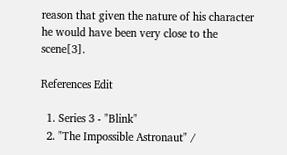reason that given the nature of his character he would have been very close to the scene[3].

References Edit

  1. Series 3 - "Blink"
  2. "The Impossible Astronaut" /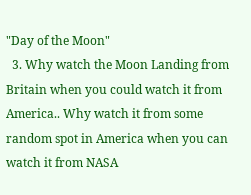"Day of the Moon"
  3. Why watch the Moon Landing from Britain when you could watch it from America.. Why watch it from some random spot in America when you can watch it from NASA